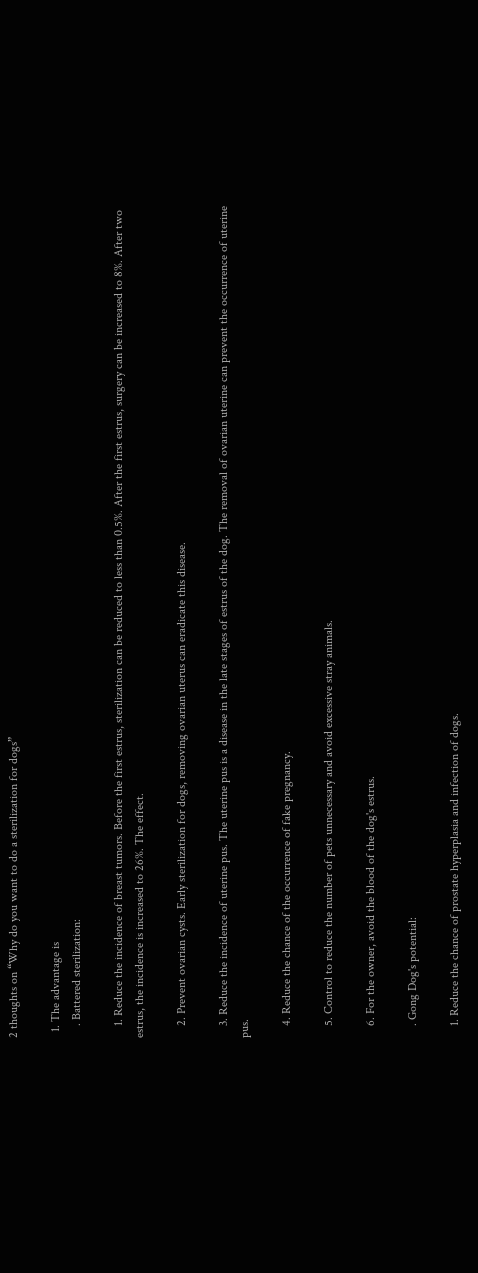2 thoughts on “Why do you want to do a sterilization for dogs”

  1. The advantage is
    . Battered sterilization:

    1. Reduce the incidence of breast tumors. Before the first estrus, sterilization can be reduced to less than 0.5%. After the first estrus, surgery can be increased to 8%. After two estrus, the incidence is increased to 26%. The effect.

    2. Prevent ovarian cysts. Early sterilization for dogs, removing ovarian uterus can eradicate this disease.

    3. Reduce the incidence of uterine pus. The uterine pus is a disease in the late stages of estrus of the dog. The removal of ovarian uterine can prevent the occurrence of uterine pus.

    4. Reduce the chance of the occurrence of fake pregnancy.

    5. Control to reduce the number of pets unnecessary and avoid excessive stray animals.

    6. For the owner, avoid the blood of the dog's estrus.

    . Gong Dog's potential:

    1. Reduce the chance of prostate hyperplasia and infection of dogs.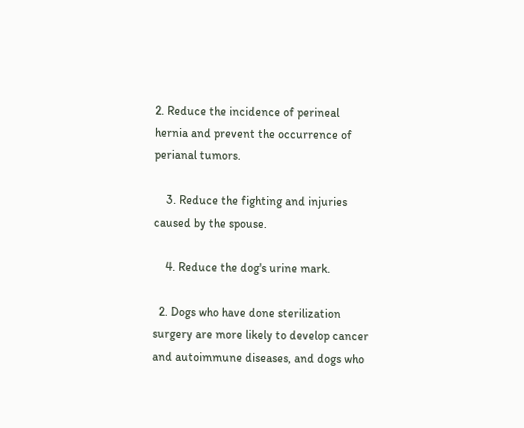2. Reduce the incidence of perineal hernia and prevent the occurrence of perianal tumors.

    3. Reduce the fighting and injuries caused by the spouse.

    4. Reduce the dog's urine mark.

  2. Dogs who have done sterilization surgery are more likely to develop cancer and autoimmune diseases, and dogs who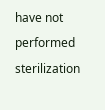have not performed sterilization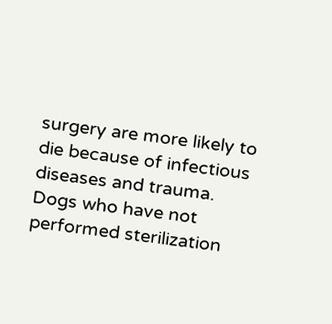surgery are more likely to die because of infectious diseases and trauma. Dogs who have not performed sterilization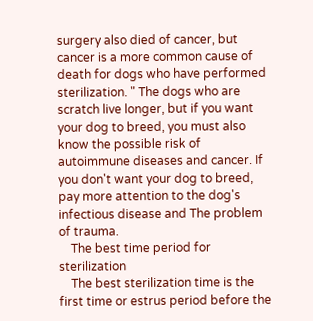surgery also died of cancer, but cancer is a more common cause of death for dogs who have performed sterilization. " The dogs who are scratch live longer, but if you want your dog to breed, you must also know the possible risk of autoimmune diseases and cancer. If you don't want your dog to breed, pay more attention to the dog's infectious disease and The problem of trauma.
    The best time period for sterilization
    The best sterilization time is the first time or estrus period before the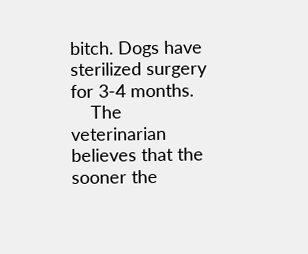bitch. Dogs have sterilized surgery for 3-4 months.
    The veterinarian believes that the sooner the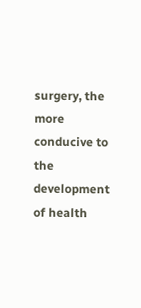surgery, the more conducive to the development of health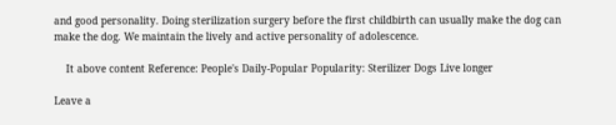and good personality. Doing sterilization surgery before the first childbirth can usually make the dog can make the dog. We maintain the lively and active personality of adolescence.

    It above content Reference: People's Daily-Popular Popularity: Sterilizer Dogs Live longer

Leave a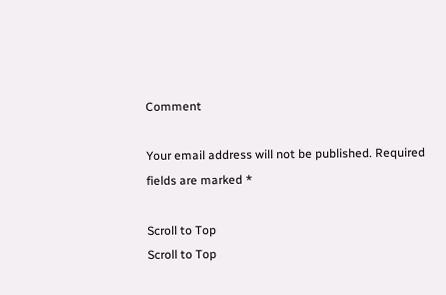Comment

Your email address will not be published. Required fields are marked *

Scroll to Top
Scroll to Top